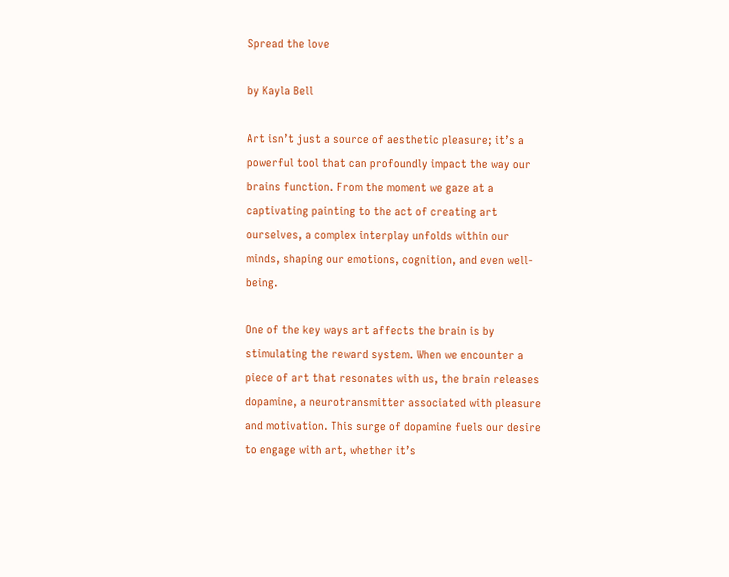Spread the love

by Kayla Bell

Art isn’t just a source of aesthetic pleasure; it’s a powerful tool that can profoundly impact the way our brains function. From the moment we gaze at a captivating painting to the act of creating art ourselves, a complex interplay unfolds within our minds, shaping our emotions, cognition, and even well-being.

One of the key ways art affects the brain is by stimulating the reward system. When we encounter a piece of art that resonates with us, the brain releases dopamine, a neurotransmitter associated with pleasure and motivation. This surge of dopamine fuels our desire to engage with art, whether it’s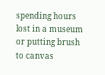spending hours lost in a museum or putting brush to canvas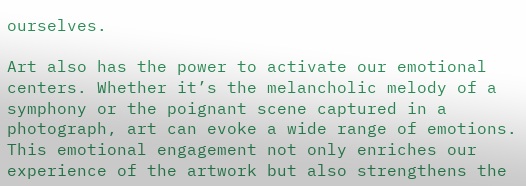ourselves.

Art also has the power to activate our emotional centers. Whether it’s the melancholic melody of a symphony or the poignant scene captured in a photograph, art can evoke a wide range of emotions. This emotional engagement not only enriches our experience of the artwork but also strengthens the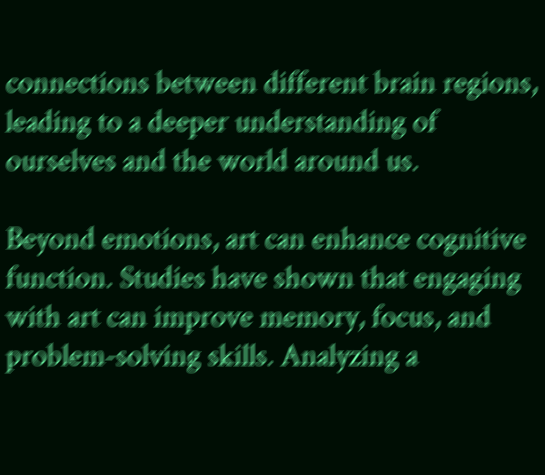connections between different brain regions, leading to a deeper understanding of ourselves and the world around us.

Beyond emotions, art can enhance cognitive function. Studies have shown that engaging with art can improve memory, focus, and problem-solving skills. Analyzing a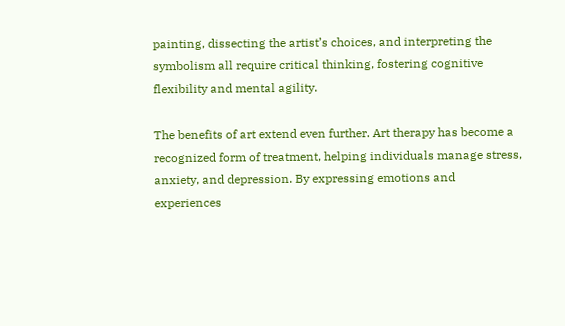painting, dissecting the artist’s choices, and interpreting the symbolism all require critical thinking, fostering cognitive flexibility and mental agility.

The benefits of art extend even further. Art therapy has become a recognized form of treatment, helping individuals manage stress, anxiety, and depression. By expressing emotions and experiences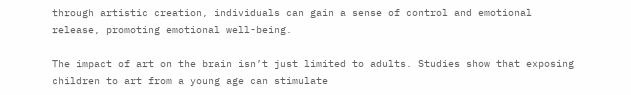through artistic creation, individuals can gain a sense of control and emotional release, promoting emotional well-being.

The impact of art on the brain isn’t just limited to adults. Studies show that exposing children to art from a young age can stimulate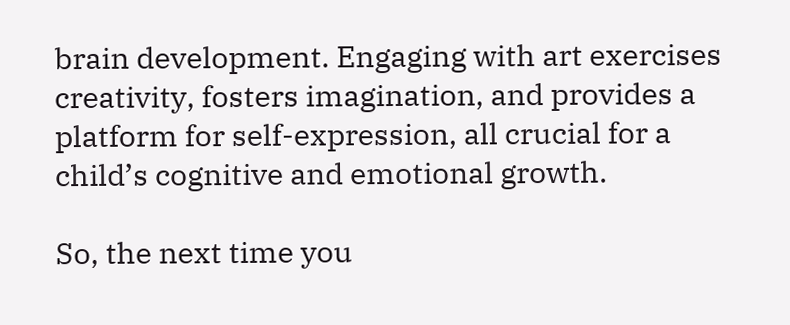brain development. Engaging with art exercises creativity, fosters imagination, and provides a platform for self-expression, all crucial for a child’s cognitive and emotional growth.

So, the next time you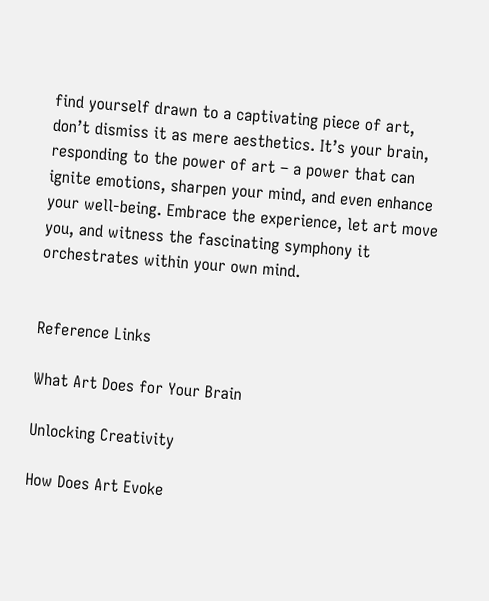find yourself drawn to a captivating piece of art, don’t dismiss it as mere aesthetics. It’s your brain, responding to the power of art – a power that can ignite emotions, sharpen your mind, and even enhance your well-being. Embrace the experience, let art move you, and witness the fascinating symphony it orchestrates within your own mind.


Reference Links

What Art Does for Your Brain

Unlocking Creativity

How Does Art Evoke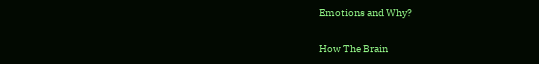Emotions and Why?

How The Brain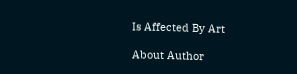Is Affected By Art

About Author